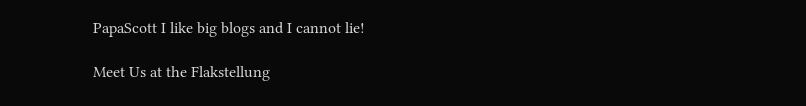PapaScott I like big blogs and I cannot lie!

Meet Us at the Flakstellung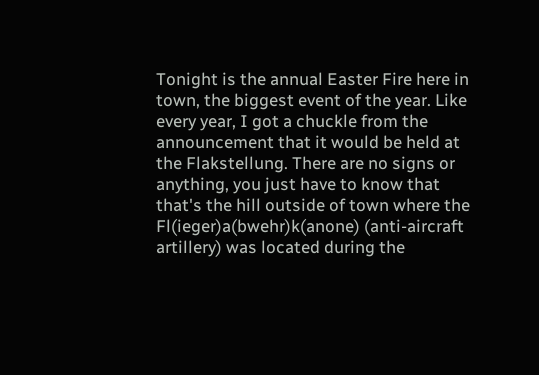Tonight is the annual Easter Fire here in town, the biggest event of the year. Like every year, I got a chuckle from the announcement that it would be held at the Flakstellung. There are no signs or anything, you just have to know that that's the hill outside of town where the Fl(ieger)a(bwehr)k(anone) (anti-aircraft artillery) was located during the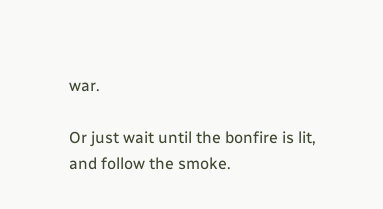war.

Or just wait until the bonfire is lit, and follow the smoke.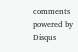comments powered by Disqus